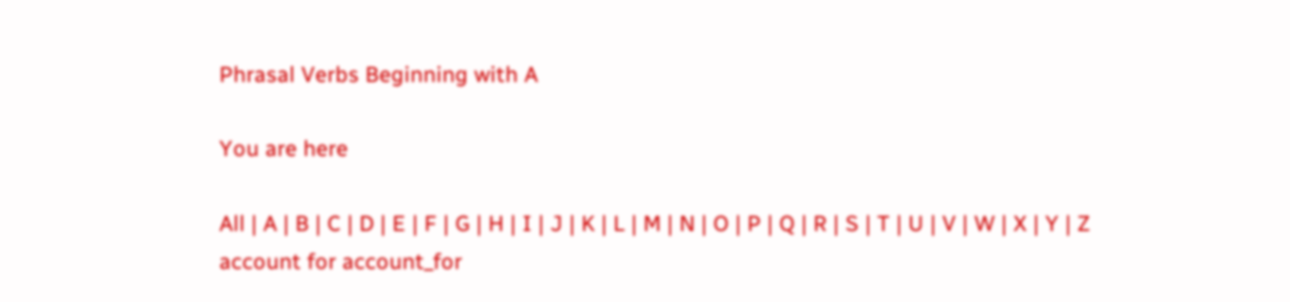Phrasal Verbs Beginning with A

You are here

All | A | B | C | D | E | F | G | H | I | J | K | L | M | N | O | P | Q | R | S | T | U | V | W | X | Y | Z
account for account_for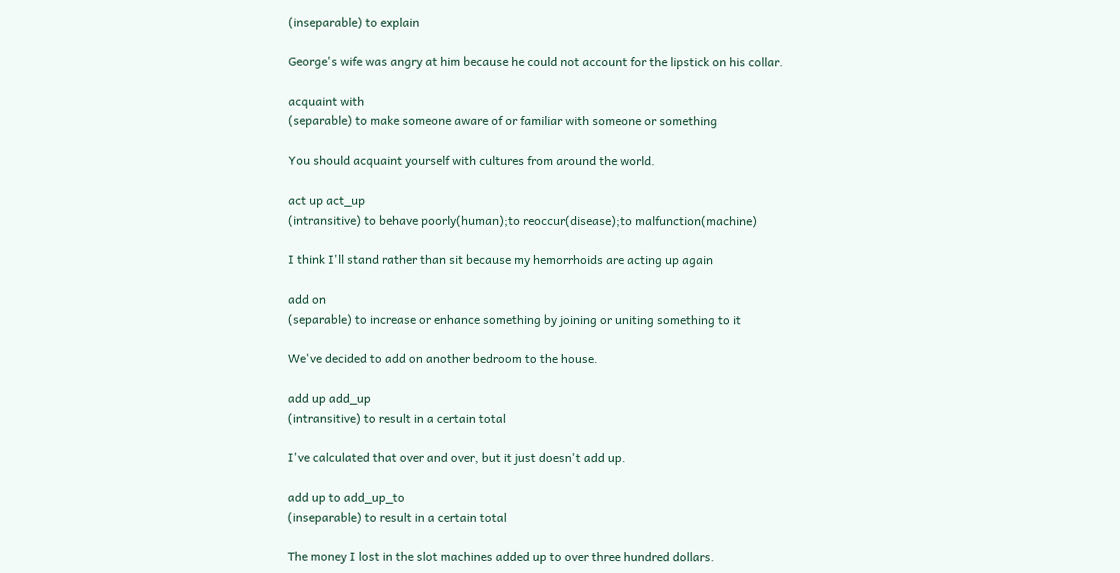(inseparable) to explain

George's wife was angry at him because he could not account for the lipstick on his collar.

acquaint with
(separable) to make someone aware of or familiar with someone or something

You should acquaint yourself with cultures from around the world.

act up act_up
(intransitive) to behave poorly(human);to reoccur(disease);to malfunction(machine)

I think I'll stand rather than sit because my hemorrhoids are acting up again

add on
(separable) to increase or enhance something by joining or uniting something to it

We've decided to add on another bedroom to the house.

add up add_up
(intransitive) to result in a certain total

I've calculated that over and over, but it just doesn't add up.

add up to add_up_to
(inseparable) to result in a certain total

The money I lost in the slot machines added up to over three hundred dollars.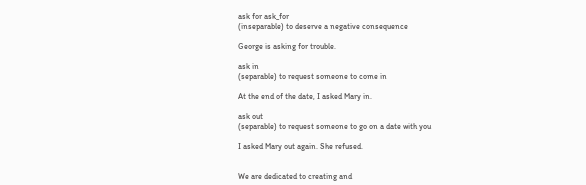ask for ask_for
(inseparable) to deserve a negative consequence

George is asking for trouble.

ask in
(separable) to request someone to come in

At the end of the date, I asked Mary in.

ask out
(separable) to request someone to go on a date with you

I asked Mary out again. She refused.


We are dedicated to creating and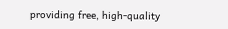providing free, high-quality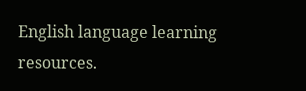English language learning resources.